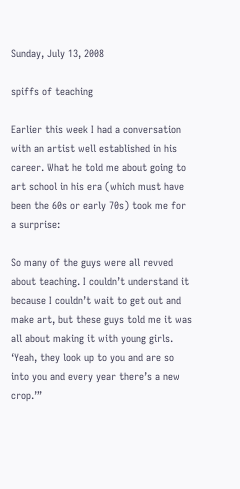Sunday, July 13, 2008

spiffs of teaching

Earlier this week I had a conversation with an artist well established in his career. What he told me about going to art school in his era (which must have been the 60s or early 70s) took me for a surprise:

So many of the guys were all revved about teaching. I couldn’t understand it because I couldn’t wait to get out and make art, but these guys told me it was all about making it with young girls. ‘Yeah, they look up to you and are so into you and every year there’s a new crop.’”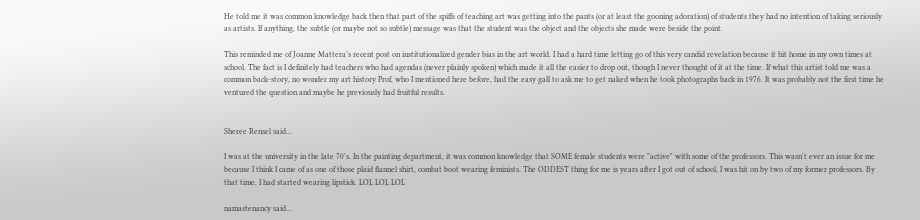He told me it was common knowledge back then that part of the spiffs of teaching art was getting into the pants (or at least the gooning adoration) of students they had no intention of taking seriously as artists. If anything, the subtle (or maybe not so subtle) message was that the student was the object and the objects she made were beside the point.

This reminded me of Joanne Mattera’s recent post on institutionalized gender bias in the art world. I had a hard time letting go of this very candid revelation because it hit home in my own times at school. The fact is I definitely had teachers who had agendas (never plainly spoken) which made it all the easier to drop out, though I never thought of it at the time. If what this artist told me was a common back-story, no wonder my art history Prof, who I mentioned here before, had the easy gall to ask me to get naked when he took photographs back in 1976. It was probably not the first time he ventured the question and maybe he previously had fruitful results.


Sheree Rensel said...

I was at the university in the late 70's. In the painting department, it was common knowledge that SOME female students were "active" with some of the professors. This wasn't ever an issue for me because I think I came of as one of those plaid flannel shirt, combat boot wearing feminists. The ODDEST thing for me is years after I got out of school, I was hit on by two of my former professors. By that time, I had started wearing lipstick. LOL LOL LOL

namastenancy said...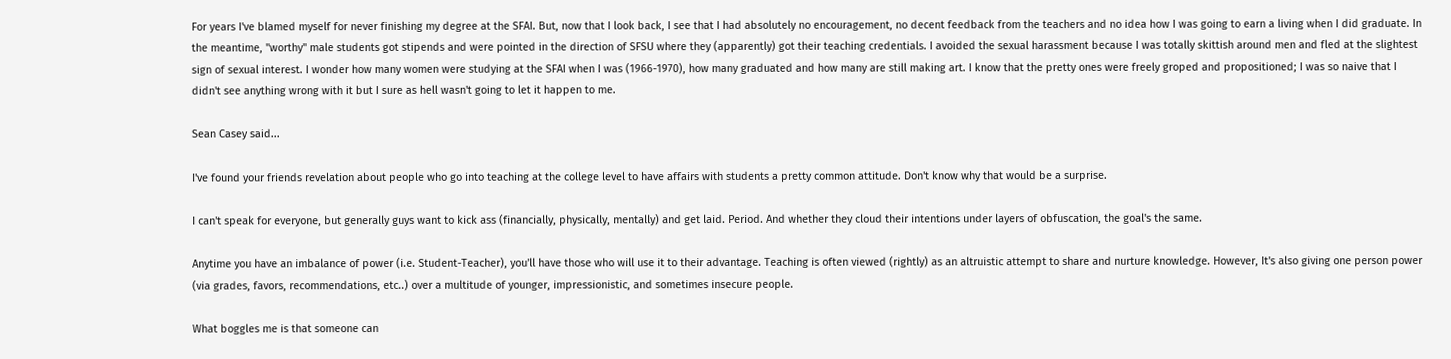For years I've blamed myself for never finishing my degree at the SFAI. But, now that I look back, I see that I had absolutely no encouragement, no decent feedback from the teachers and no idea how I was going to earn a living when I did graduate. In the meantime, "worthy" male students got stipends and were pointed in the direction of SFSU where they (apparently) got their teaching credentials. I avoided the sexual harassment because I was totally skittish around men and fled at the slightest sign of sexual interest. I wonder how many women were studying at the SFAI when I was (1966-1970), how many graduated and how many are still making art. I know that the pretty ones were freely groped and propositioned; I was so naive that I didn't see anything wrong with it but I sure as hell wasn't going to let it happen to me.

Sean Casey said...

I've found your friends revelation about people who go into teaching at the college level to have affairs with students a pretty common attitude. Don't know why that would be a surprise.

I can't speak for everyone, but generally guys want to kick ass (financially, physically, mentally) and get laid. Period. And whether they cloud their intentions under layers of obfuscation, the goal's the same.

Anytime you have an imbalance of power (i.e. Student-Teacher), you'll have those who will use it to their advantage. Teaching is often viewed (rightly) as an altruistic attempt to share and nurture knowledge. However, It's also giving one person power (via grades, favors, recommendations, etc..) over a multitude of younger, impressionistic, and sometimes insecure people.

What boggles me is that someone can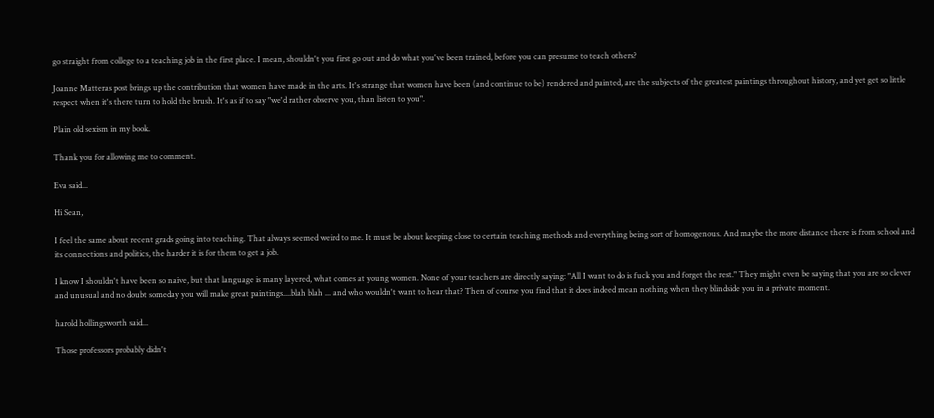go straight from college to a teaching job in the first place. I mean, shouldn't you first go out and do what you've been trained, before you can presume to teach others?

Joanne Matteras post brings up the contribution that women have made in the arts. It's strange that women have been (and continue to be) rendered and painted, are the subjects of the greatest paintings throughout history, and yet get so little respect when it's there turn to hold the brush. It's as if to say "we'd rather observe you, than listen to you".

Plain old sexism in my book.

Thank you for allowing me to comment.

Eva said...

Hi Sean,

I feel the same about recent grads going into teaching. That always seemed weird to me. It must be about keeping close to certain teaching methods and everything being sort of homogenous. And maybe the more distance there is from school and its connections and politics, the harder it is for them to get a job.

I know I shouldn't have been so naive, but that language is many layered, what comes at young women. None of your teachers are directly saying: "All I want to do is fuck you and forget the rest." They might even be saying that you are so clever and unusual and no doubt someday you will make great paintings....blah blah ... and who wouldn't want to hear that? Then of course you find that it does indeed mean nothing when they blindside you in a private moment.

harold hollingsworth said...

Those professors probably didn't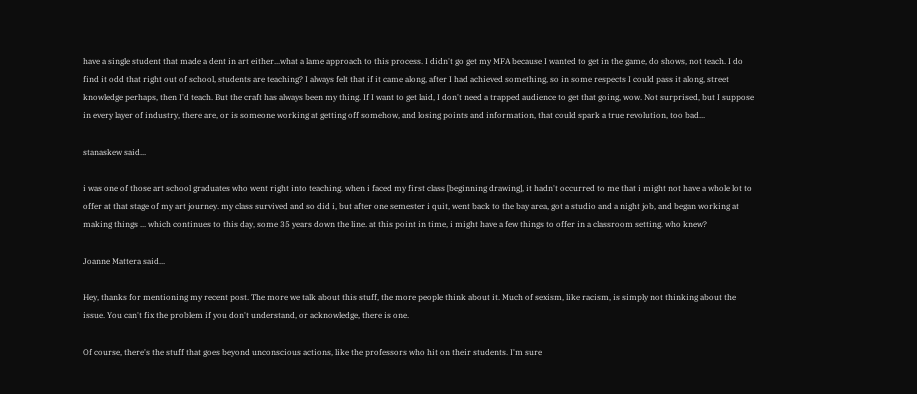have a single student that made a dent in art either...what a lame approach to this process. I didn't go get my MFA because I wanted to get in the game, do shows, not teach. I do find it odd that right out of school, students are teaching? I always felt that if it came along, after I had achieved something, so in some respects I could pass it along, street knowledge perhaps, then I'd teach. But the craft has always been my thing. If I want to get laid, I don't need a trapped audience to get that going, wow. Not surprised, but I suppose in every layer of industry, there are, or is someone working at getting off somehow, and losing points and information, that could spark a true revolution, too bad...

stanaskew said...

i was one of those art school graduates who went right into teaching. when i faced my first class [beginning drawing], it hadn't occurred to me that i might not have a whole lot to offer at that stage of my art journey. my class survived and so did i, but after one semester i quit, went back to the bay area, got a studio and a night job, and began working at making things ... which continues to this day, some 35 years down the line. at this point in time, i might have a few things to offer in a classroom setting. who knew?

Joanne Mattera said...

Hey, thanks for mentioning my recent post. The more we talk about this stuff, the more people think about it. Much of sexism, like racism, is simply not thinking about the issue. You can't fix the problem if you don't understand, or acknowledge, there is one.

Of course, there's the stuff that goes beyond unconscious actions, like the professors who hit on their students. I'm sure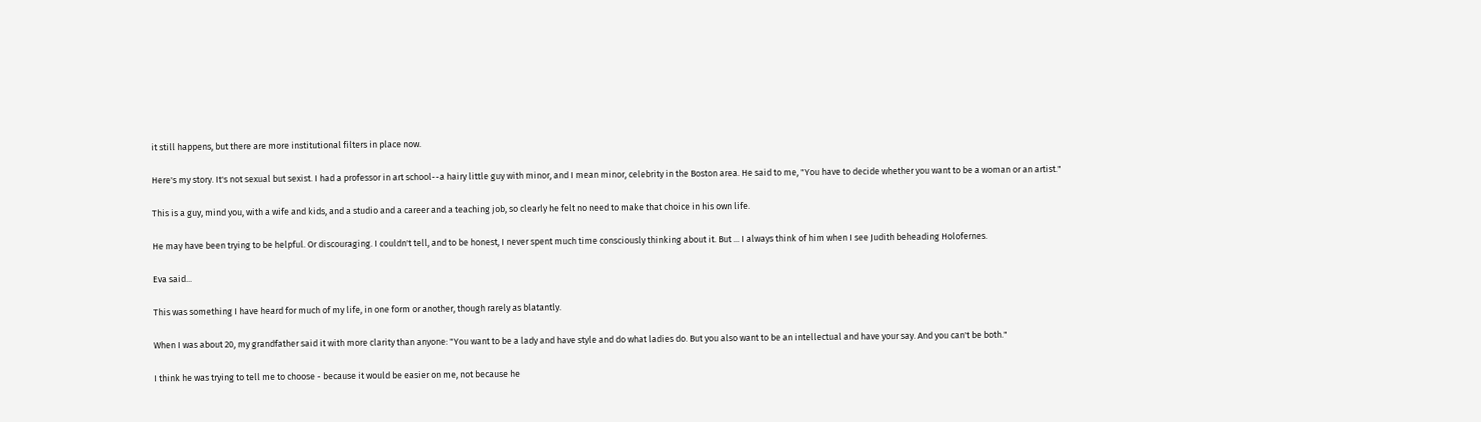it still happens, but there are more institutional filters in place now.

Here's my story. It's not sexual but sexist. I had a professor in art school--a hairy little guy with minor, and I mean minor, celebrity in the Boston area. He said to me, "You have to decide whether you want to be a woman or an artist."

This is a guy, mind you, with a wife and kids, and a studio and a career and a teaching job, so clearly he felt no need to make that choice in his own life.

He may have been trying to be helpful. Or discouraging. I couldn't tell, and to be honest, I never spent much time consciously thinking about it. But ... I always think of him when I see Judith beheading Holofernes.

Eva said...

This was something I have heard for much of my life, in one form or another, though rarely as blatantly.

When I was about 20, my grandfather said it with more clarity than anyone: "You want to be a lady and have style and do what ladies do. But you also want to be an intellectual and have your say. And you can't be both."

I think he was trying to tell me to choose - because it would be easier on me, not because he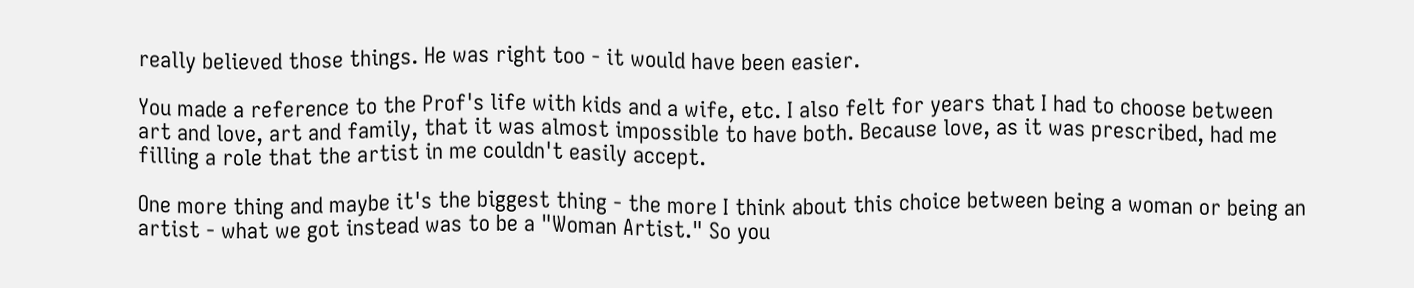really believed those things. He was right too - it would have been easier.

You made a reference to the Prof's life with kids and a wife, etc. I also felt for years that I had to choose between art and love, art and family, that it was almost impossible to have both. Because love, as it was prescribed, had me filling a role that the artist in me couldn't easily accept.

One more thing and maybe it's the biggest thing - the more I think about this choice between being a woman or being an artist - what we got instead was to be a "Woman Artist." So you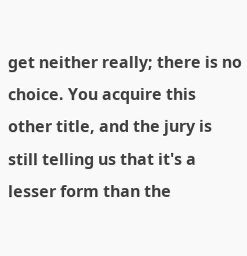get neither really; there is no choice. You acquire this other title, and the jury is still telling us that it's a lesser form than the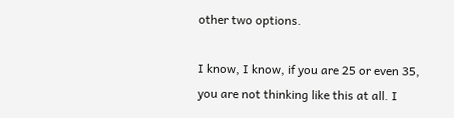other two options.

I know, I know, if you are 25 or even 35, you are not thinking like this at all. I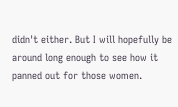didn't either. But I will hopefully be around long enough to see how it panned out for those women.